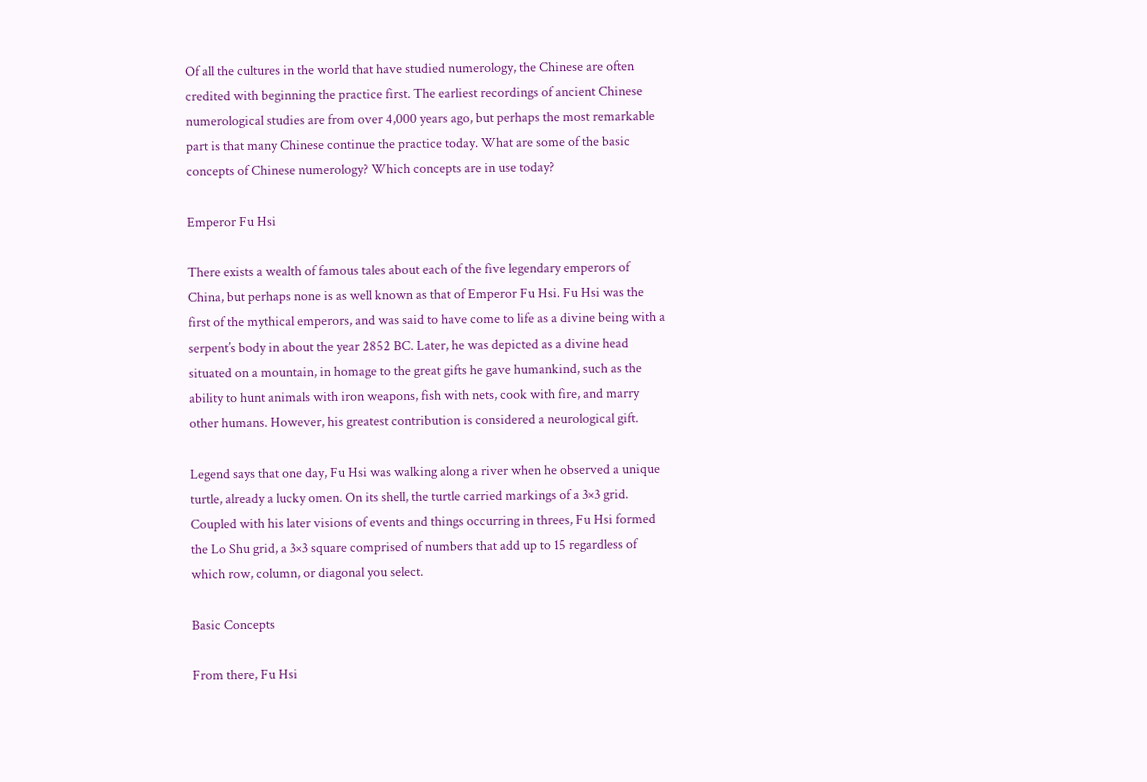Of all the cultures in the world that have studied numerology, the Chinese are often credited with beginning the practice first. The earliest recordings of ancient Chinese numerological studies are from over 4,000 years ago, but perhaps the most remarkable part is that many Chinese continue the practice today. What are some of the basic concepts of Chinese numerology? Which concepts are in use today?

Emperor Fu Hsi

There exists a wealth of famous tales about each of the five legendary emperors of China, but perhaps none is as well known as that of Emperor Fu Hsi. Fu Hsi was the first of the mythical emperors, and was said to have come to life as a divine being with a serpent’s body in about the year 2852 BC. Later, he was depicted as a divine head situated on a mountain, in homage to the great gifts he gave humankind, such as the ability to hunt animals with iron weapons, fish with nets, cook with fire, and marry other humans. However, his greatest contribution is considered a neurological gift.

Legend says that one day, Fu Hsi was walking along a river when he observed a unique turtle, already a lucky omen. On its shell, the turtle carried markings of a 3×3 grid. Coupled with his later visions of events and things occurring in threes, Fu Hsi formed the Lo Shu grid, a 3×3 square comprised of numbers that add up to 15 regardless of which row, column, or diagonal you select.

Basic Concepts

From there, Fu Hsi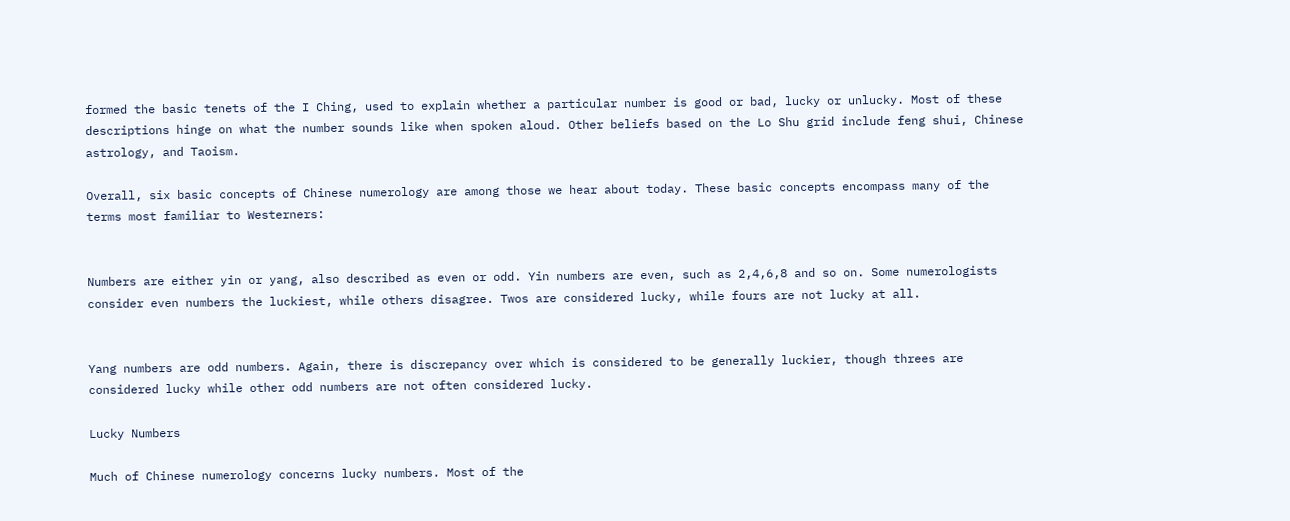formed the basic tenets of the I Ching, used to explain whether a particular number is good or bad, lucky or unlucky. Most of these descriptions hinge on what the number sounds like when spoken aloud. Other beliefs based on the Lo Shu grid include feng shui, Chinese astrology, and Taoism.

Overall, six basic concepts of Chinese numerology are among those we hear about today. These basic concepts encompass many of the terms most familiar to Westerners:


Numbers are either yin or yang, also described as even or odd. Yin numbers are even, such as 2,4,6,8 and so on. Some numerologists consider even numbers the luckiest, while others disagree. Twos are considered lucky, while fours are not lucky at all.


Yang numbers are odd numbers. Again, there is discrepancy over which is considered to be generally luckier, though threes are considered lucky while other odd numbers are not often considered lucky.

Lucky Numbers

Much of Chinese numerology concerns lucky numbers. Most of the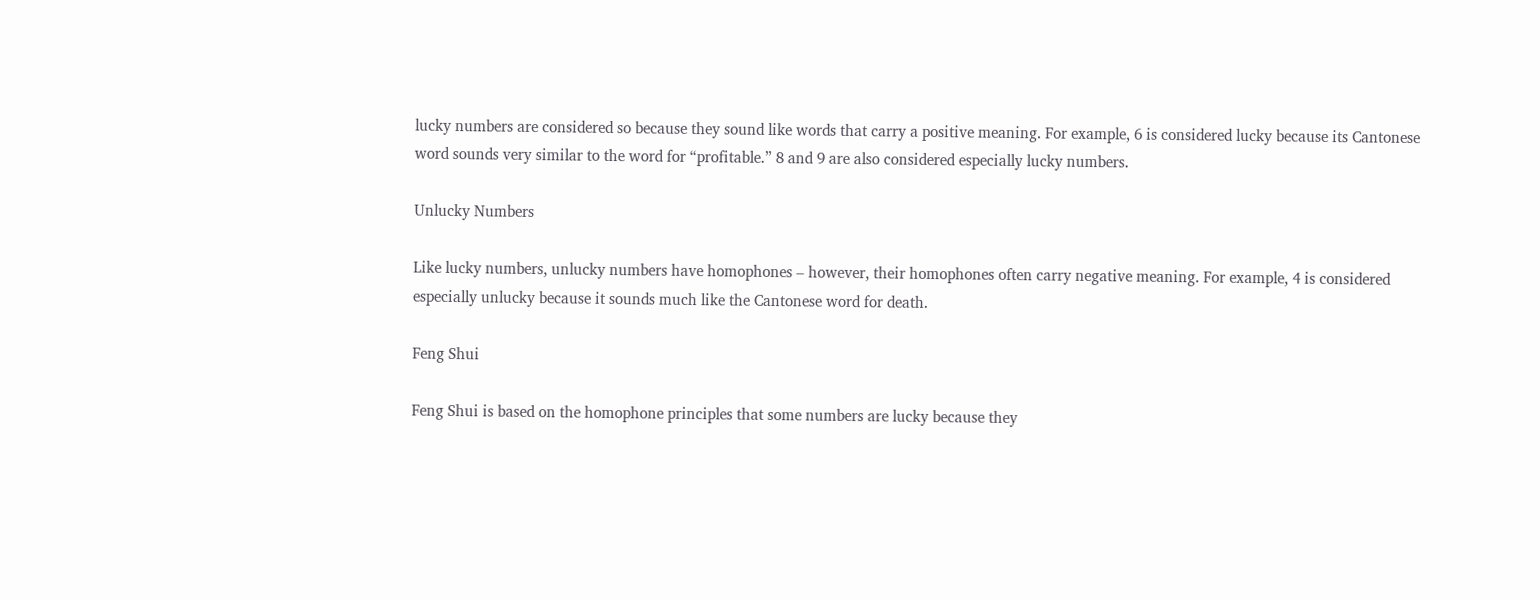lucky numbers are considered so because they sound like words that carry a positive meaning. For example, 6 is considered lucky because its Cantonese word sounds very similar to the word for “profitable.” 8 and 9 are also considered especially lucky numbers.

Unlucky Numbers

Like lucky numbers, unlucky numbers have homophones – however, their homophones often carry negative meaning. For example, 4 is considered especially unlucky because it sounds much like the Cantonese word for death.

Feng Shui

Feng Shui is based on the homophone principles that some numbers are lucky because they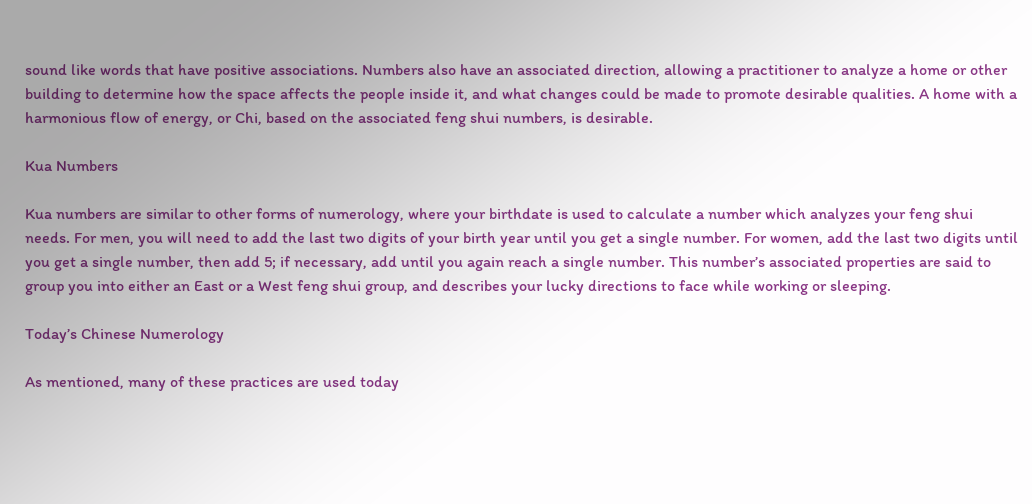sound like words that have positive associations. Numbers also have an associated direction, allowing a practitioner to analyze a home or other building to determine how the space affects the people inside it, and what changes could be made to promote desirable qualities. A home with a harmonious flow of energy, or Chi, based on the associated feng shui numbers, is desirable.

Kua Numbers

Kua numbers are similar to other forms of numerology, where your birthdate is used to calculate a number which analyzes your feng shui needs. For men, you will need to add the last two digits of your birth year until you get a single number. For women, add the last two digits until you get a single number, then add 5; if necessary, add until you again reach a single number. This number’s associated properties are said to group you into either an East or a West feng shui group, and describes your lucky directions to face while working or sleeping.

Today’s Chinese Numerology

As mentioned, many of these practices are used today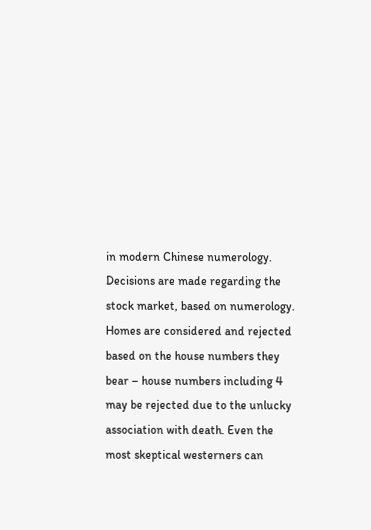in modern Chinese numerology. Decisions are made regarding the stock market, based on numerology. Homes are considered and rejected based on the house numbers they bear – house numbers including 4 may be rejected due to the unlucky association with death. Even the most skeptical westerners can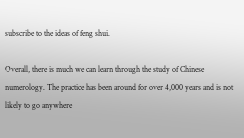subscribe to the ideas of feng shui.

Overall, there is much we can learn through the study of Chinese numerology. The practice has been around for over 4,000 years and is not likely to go anywhere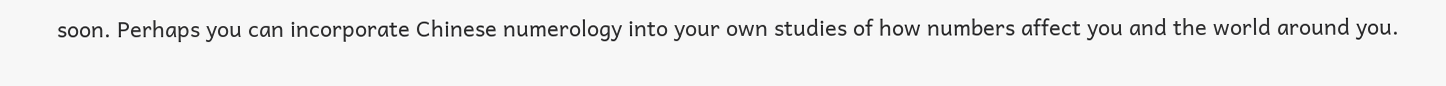soon. Perhaps you can incorporate Chinese numerology into your own studies of how numbers affect you and the world around you.